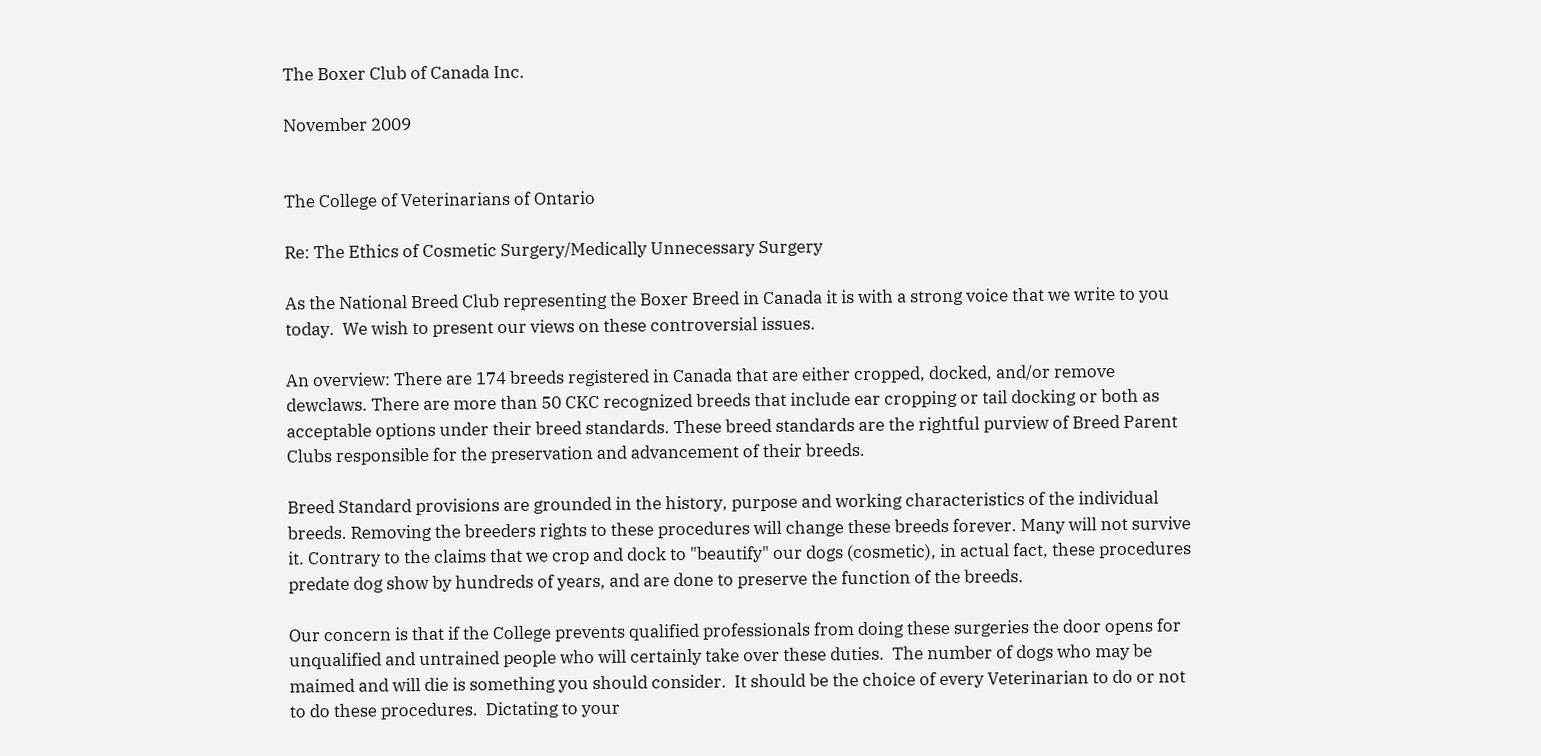The Boxer Club of Canada Inc.

November 2009


The College of Veterinarians of Ontario

Re: The Ethics of Cosmetic Surgery/Medically Unnecessary Surgery

As the National Breed Club representing the Boxer Breed in Canada it is with a strong voice that we write to you today.  We wish to present our views on these controversial issues.

An overview: There are 174 breeds registered in Canada that are either cropped, docked, and/or remove dewclaws. There are more than 50 CKC recognized breeds that include ear cropping or tail docking or both as acceptable options under their breed standards. These breed standards are the rightful purview of Breed Parent Clubs responsible for the preservation and advancement of their breeds.

Breed Standard provisions are grounded in the history, purpose and working characteristics of the individual breeds. Removing the breeders rights to these procedures will change these breeds forever. Many will not survive it. Contrary to the claims that we crop and dock to "beautify" our dogs (cosmetic), in actual fact, these procedures predate dog show by hundreds of years, and are done to preserve the function of the breeds.

Our concern is that if the College prevents qualified professionals from doing these surgeries the door opens for unqualified and untrained people who will certainly take over these duties.  The number of dogs who may be maimed and will die is something you should consider.  It should be the choice of every Veterinarian to do or not to do these procedures.  Dictating to your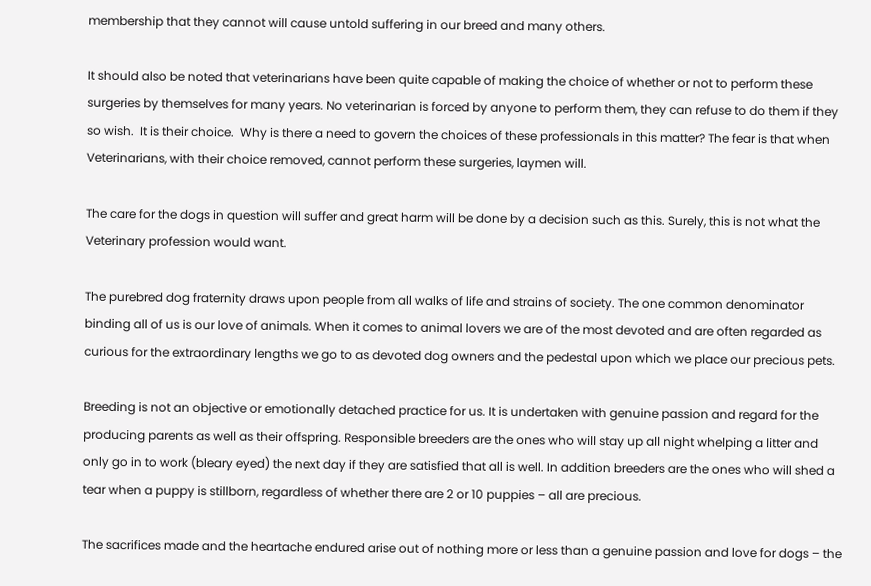membership that they cannot will cause untold suffering in our breed and many others.

It should also be noted that veterinarians have been quite capable of making the choice of whether or not to perform these surgeries by themselves for many years. No veterinarian is forced by anyone to perform them, they can refuse to do them if they so wish.  It is their choice.  Why is there a need to govern the choices of these professionals in this matter? The fear is that when Veterinarians, with their choice removed, cannot perform these surgeries, laymen will.

The care for the dogs in question will suffer and great harm will be done by a decision such as this. Surely, this is not what the Veterinary profession would want.

The purebred dog fraternity draws upon people from all walks of life and strains of society. The one common denominator binding all of us is our love of animals. When it comes to animal lovers we are of the most devoted and are often regarded as curious for the extraordinary lengths we go to as devoted dog owners and the pedestal upon which we place our precious pets.

Breeding is not an objective or emotionally detached practice for us. It is undertaken with genuine passion and regard for the producing parents as well as their offspring. Responsible breeders are the ones who will stay up all night whelping a litter and only go in to work (bleary eyed) the next day if they are satisfied that all is well. In addition breeders are the ones who will shed a tear when a puppy is stillborn, regardless of whether there are 2 or 10 puppies – all are precious.

The sacrifices made and the heartache endured arise out of nothing more or less than a genuine passion and love for dogs – the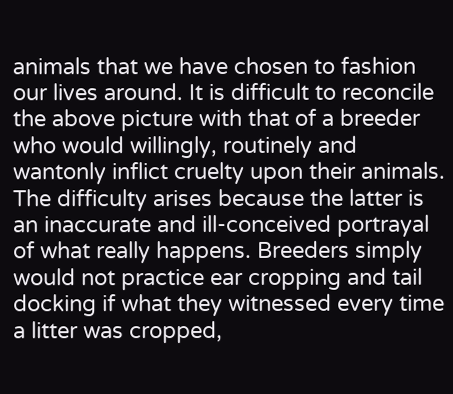animals that we have chosen to fashion our lives around. It is difficult to reconcile the above picture with that of a breeder who would willingly, routinely and wantonly inflict cruelty upon their animals. The difficulty arises because the latter is an inaccurate and ill-conceived portrayal of what really happens. Breeders simply would not practice ear cropping and tail docking if what they witnessed every time a litter was cropped,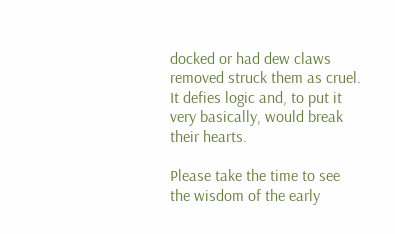docked or had dew claws removed struck them as cruel. It defies logic and, to put it very basically, would break their hearts.

Please take the time to see the wisdom of the early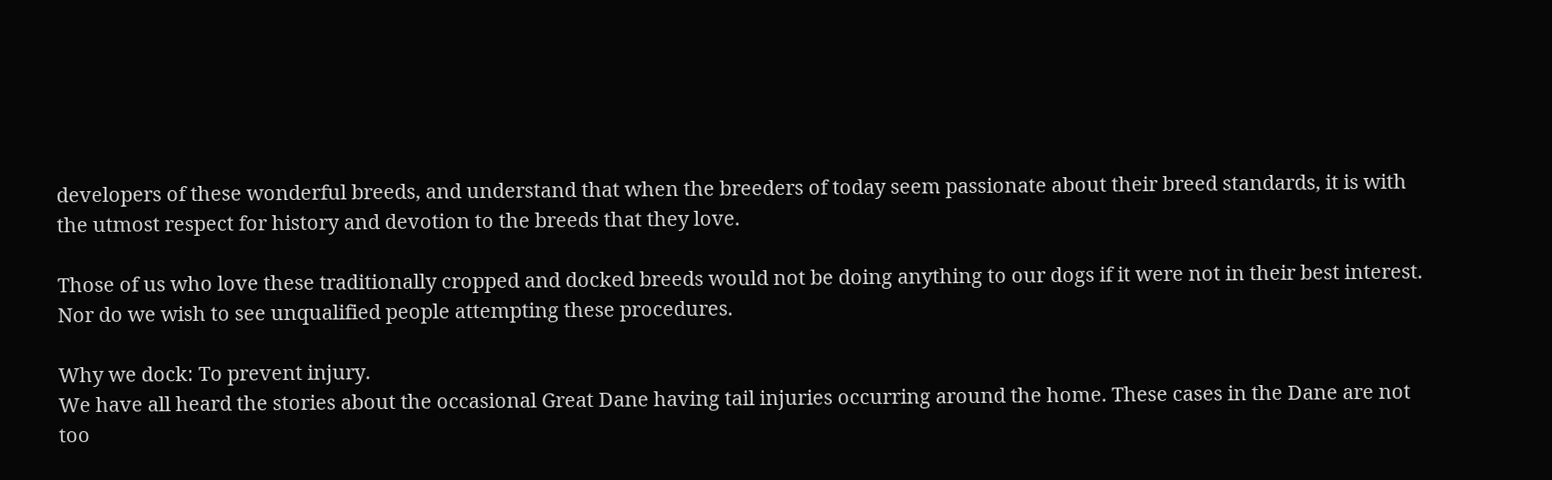developers of these wonderful breeds, and understand that when the breeders of today seem passionate about their breed standards, it is with the utmost respect for history and devotion to the breeds that they love.

Those of us who love these traditionally cropped and docked breeds would not be doing anything to our dogs if it were not in their best interest. Nor do we wish to see unqualified people attempting these procedures.

Why we dock: To prevent injury.
We have all heard the stories about the occasional Great Dane having tail injuries occurring around the home. These cases in the Dane are not too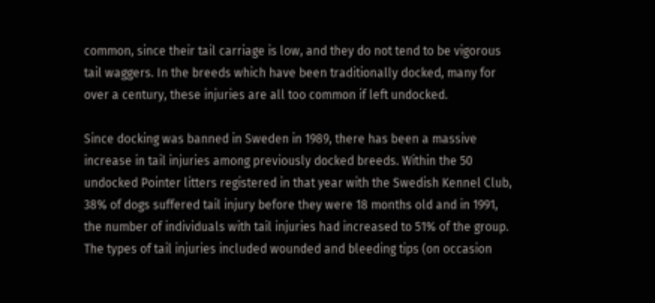common, since their tail carriage is low, and they do not tend to be vigorous tail waggers. In the breeds which have been traditionally docked, many for over a century, these injuries are all too common if left undocked.

Since docking was banned in Sweden in 1989, there has been a massive increase in tail injuries among previously docked breeds. Within the 50 undocked Pointer litters registered in that year with the Swedish Kennel Club, 38% of dogs suffered tail injury before they were 18 months old and in 1991, the number of individuals with tail injuries had increased to 51% of the group. The types of tail injuries included wounded and bleeding tips (on occasion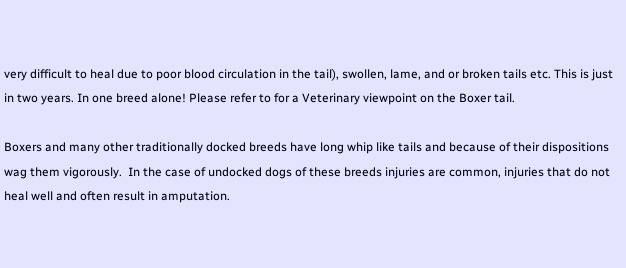very difficult to heal due to poor blood circulation in the tail), swollen, lame, and or broken tails etc. This is just in two years. In one breed alone! Please refer to for a Veterinary viewpoint on the Boxer tail.

Boxers and many other traditionally docked breeds have long whip like tails and because of their dispositions wag them vigorously.  In the case of undocked dogs of these breeds injuries are common, injuries that do not heal well and often result in amputation.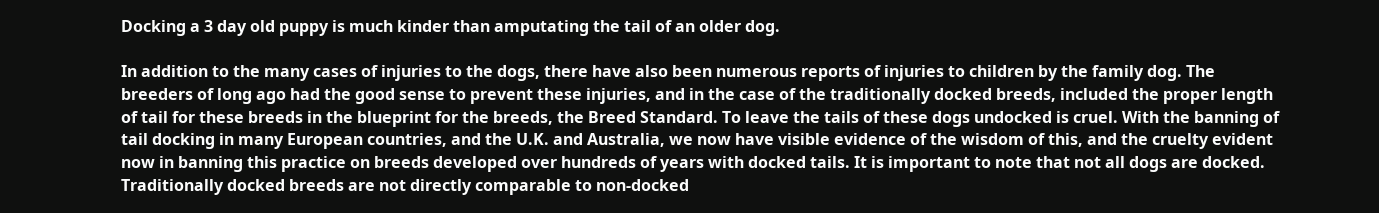Docking a 3 day old puppy is much kinder than amputating the tail of an older dog.

In addition to the many cases of injuries to the dogs, there have also been numerous reports of injuries to children by the family dog. The breeders of long ago had the good sense to prevent these injuries, and in the case of the traditionally docked breeds, included the proper length of tail for these breeds in the blueprint for the breeds, the Breed Standard. To leave the tails of these dogs undocked is cruel. With the banning of tail docking in many European countries, and the U.K. and Australia, we now have visible evidence of the wisdom of this, and the cruelty evident now in banning this practice on breeds developed over hundreds of years with docked tails. It is important to note that not all dogs are docked. Traditionally docked breeds are not directly comparable to non-docked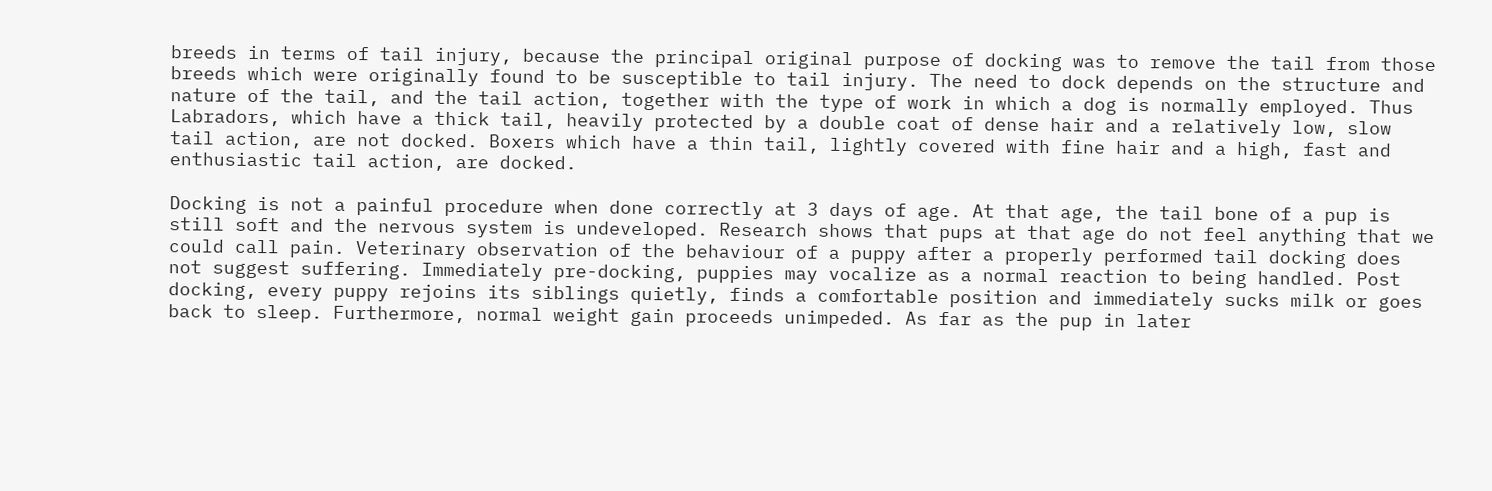breeds in terms of tail injury, because the principal original purpose of docking was to remove the tail from those breeds which were originally found to be susceptible to tail injury. The need to dock depends on the structure and nature of the tail, and the tail action, together with the type of work in which a dog is normally employed. Thus Labradors, which have a thick tail, heavily protected by a double coat of dense hair and a relatively low, slow tail action, are not docked. Boxers which have a thin tail, lightly covered with fine hair and a high, fast and enthusiastic tail action, are docked.

Docking is not a painful procedure when done correctly at 3 days of age. At that age, the tail bone of a pup is still soft and the nervous system is undeveloped. Research shows that pups at that age do not feel anything that we could call pain. Veterinary observation of the behaviour of a puppy after a properly performed tail docking does not suggest suffering. Immediately pre-docking, puppies may vocalize as a normal reaction to being handled. Post docking, every puppy rejoins its siblings quietly, finds a comfortable position and immediately sucks milk or goes back to sleep. Furthermore, normal weight gain proceeds unimpeded. As far as the pup in later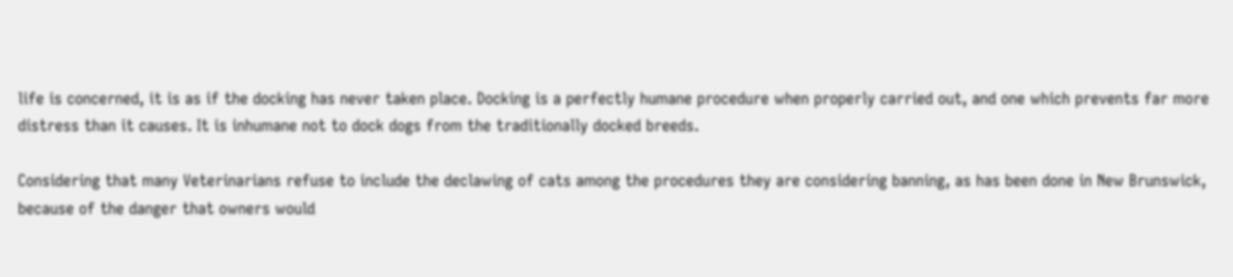life is concerned, it is as if the docking has never taken place. Docking is a perfectly humane procedure when properly carried out, and one which prevents far more distress than it causes. It is inhumane not to dock dogs from the traditionally docked breeds.

Considering that many Veterinarians refuse to include the declawing of cats among the procedures they are considering banning, as has been done in New Brunswick, because of the danger that owners would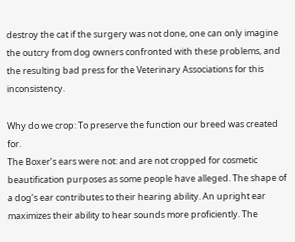destroy the cat if the surgery was not done, one can only imagine the outcry from dog owners confronted with these problems, and the resulting bad press for the Veterinary Associations for this inconsistency.

Why do we crop: To preserve the function our breed was created for.
The Boxer’s ears were not: and are not cropped for cosmetic beautification purposes as some people have alleged. The shape of a dog’s ear contributes to their hearing ability. An upright ear maximizes their ability to hear sounds more proficiently. The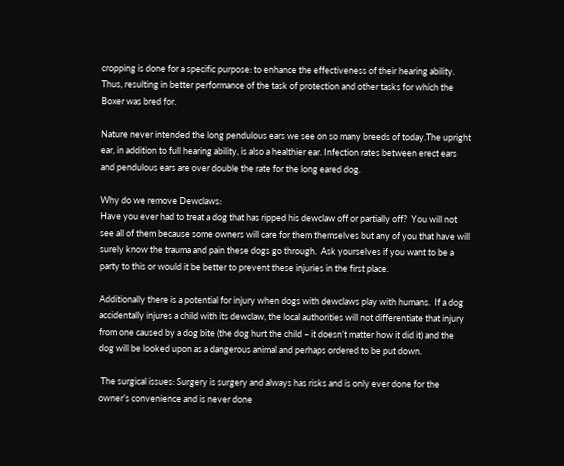cropping is done for a specific purpose: to enhance the effectiveness of their hearing ability. Thus, resulting in better performance of the task of protection and other tasks for which the Boxer was bred for.

Nature never intended the long pendulous ears we see on so many breeds of today.The upright ear, in addition to full hearing ability, is also a healthier ear. Infection rates between erect ears and pendulous ears are over double the rate for the long eared dog.

Why do we remove Dewclaws:
Have you ever had to treat a dog that has ripped his dewclaw off or partially off?  You will not see all of them because some owners will care for them themselves but any of you that have will surely know the trauma and pain these dogs go through.  Ask yourselves if you want to be a party to this or would it be better to prevent these injuries in the first place.

Additionally there is a potential for injury when dogs with dewclaws play with humans.  If a dog accidentally injures a child with its dewclaw, the local authorities will not differentiate that injury from one caused by a dog bite (the dog hurt the child – it doesn’t matter how it did it) and the dog will be looked upon as a dangerous animal and perhaps ordered to be put down.

 The surgical issues: Surgery is surgery and always has risks and is only ever done for the owner’s convenience and is never done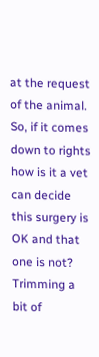at the request of the animal. So, if it comes down to rights how is it a vet can decide this surgery is OK and that one is not? Trimming a bit of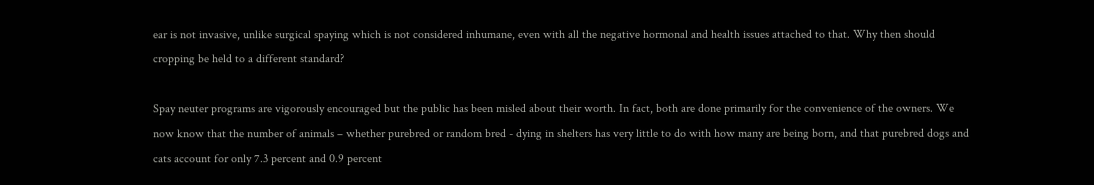ear is not invasive, unlike surgical spaying which is not considered inhumane, even with all the negative hormonal and health issues attached to that. Why then should cropping be held to a different standard?

Spay neuter programs are vigorously encouraged but the public has been misled about their worth. In fact, both are done primarily for the convenience of the owners. We now know that the number of animals – whether purebred or random bred - dying in shelters has very little to do with how many are being born, and that purebred dogs and cats account for only 7.3 percent and 0.9 percent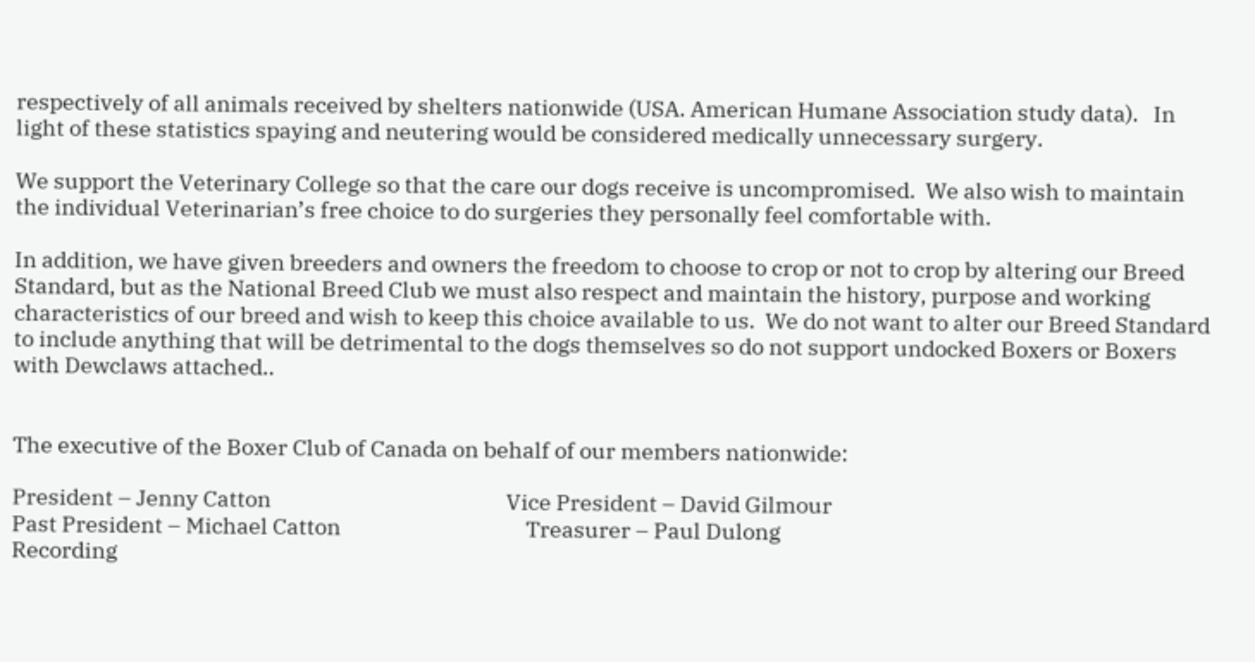respectively of all animals received by shelters nationwide (USA. American Humane Association study data).   In light of these statistics spaying and neutering would be considered medically unnecessary surgery.

We support the Veterinary College so that the care our dogs receive is uncompromised.  We also wish to maintain the individual Veterinarian’s free choice to do surgeries they personally feel comfortable with.

In addition, we have given breeders and owners the freedom to choose to crop or not to crop by altering our Breed Standard, but as the National Breed Club we must also respect and maintain the history, purpose and working characteristics of our breed and wish to keep this choice available to us.  We do not want to alter our Breed Standard to include anything that will be detrimental to the dogs themselves so do not support undocked Boxers or Boxers with Dewclaws attached..


The executive of the Boxer Club of Canada on behalf of our members nationwide:

President – Jenny Catton                                               Vice President – David Gilmour
Past President – Michael Catton                                     Treasurer – Paul Dulong
Recording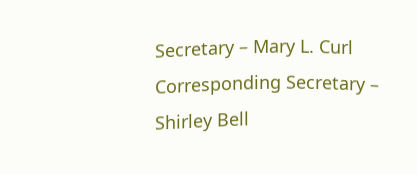Secretary – Mary L. Curl                                Corresponding Secretary – Shirley Bell